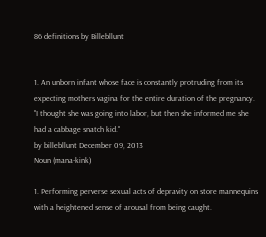86 definitions by Billebllunt


1. An unborn infant whose face is constantly protruding from its expecting mothers vagina for the entire duration of the pregnancy.
"I thought she was going into labor, but then she informed me she had a cabbage snatch kid."
by billebllunt December 09, 2013
Noun (mana-kink)

1. Performing perverse sexual acts of depravity on store mannequins with a heightened sense of arousal from being caught.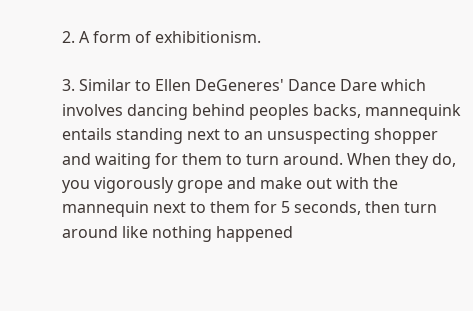2. A form of exhibitionism.

3. Similar to Ellen DeGeneres' Dance Dare which involves dancing behind peoples backs, mannequink entails standing next to an unsuspecting shopper and waiting for them to turn around. When they do, you vigorously grope and make out with the mannequin next to them for 5 seconds, then turn around like nothing happened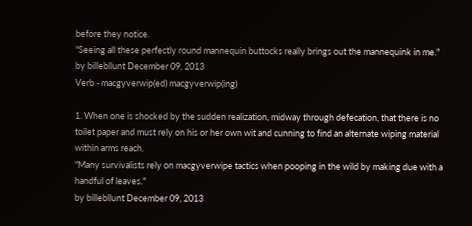before they notice.
"Seeing all these perfectly round mannequin buttocks really brings out the mannequink in me."
by billebllunt December 09, 2013
Verb - macgyverwip(ed) macgyverwip(ing)

1. When one is shocked by the sudden realization, midway through defecation, that there is no toilet paper and must rely on his or her own wit and cunning to find an alternate wiping material within arms reach.
"Many survivalists rely on macgyverwipe tactics when pooping in the wild by making due with a handful of leaves."
by billebllunt December 09, 2013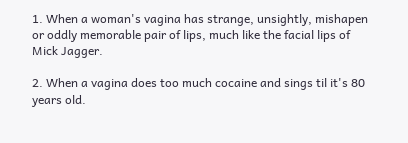1. When a woman's vagina has strange, unsightly, mishapen or oddly memorable pair of lips, much like the facial lips of Mick Jagger.

2. When a vagina does too much cocaine and sings til it's 80 years old.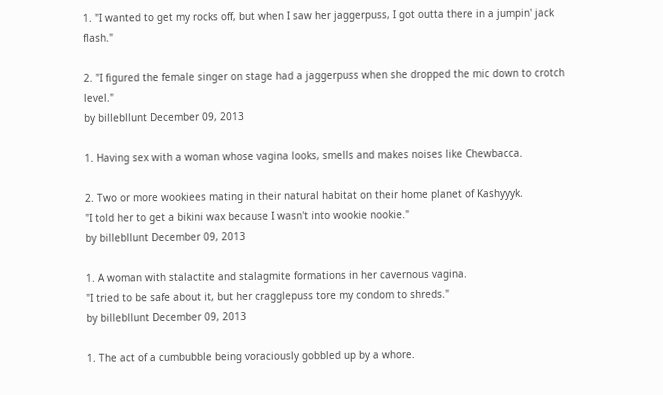1. "I wanted to get my rocks off, but when I saw her jaggerpuss, I got outta there in a jumpin' jack flash."

2. "I figured the female singer on stage had a jaggerpuss when she dropped the mic down to crotch level."
by billebllunt December 09, 2013

1. Having sex with a woman whose vagina looks, smells and makes noises like Chewbacca.

2. Two or more wookiees mating in their natural habitat on their home planet of Kashyyyk.
"I told her to get a bikini wax because I wasn't into wookie nookie."
by billebllunt December 09, 2013

1. A woman with stalactite and stalagmite formations in her cavernous vagina.
"I tried to be safe about it, but her cragglepuss tore my condom to shreds."
by billebllunt December 09, 2013

1. The act of a cumbubble being voraciously gobbled up by a whore.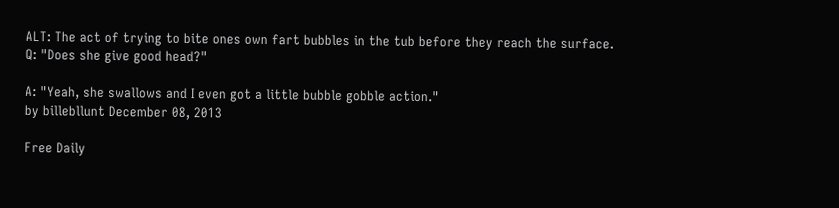ALT: The act of trying to bite ones own fart bubbles in the tub before they reach the surface.
Q: "Does she give good head?"

A: "Yeah, she swallows and I even got a little bubble gobble action."
by billebllunt December 08, 2013

Free Daily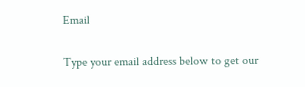Email

Type your email address below to get our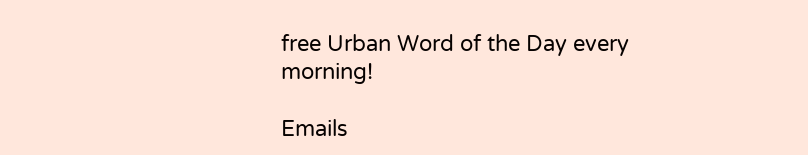free Urban Word of the Day every morning!

Emails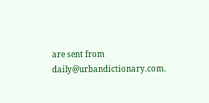are sent from daily@urbandictionary.com.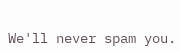We'll never spam you.